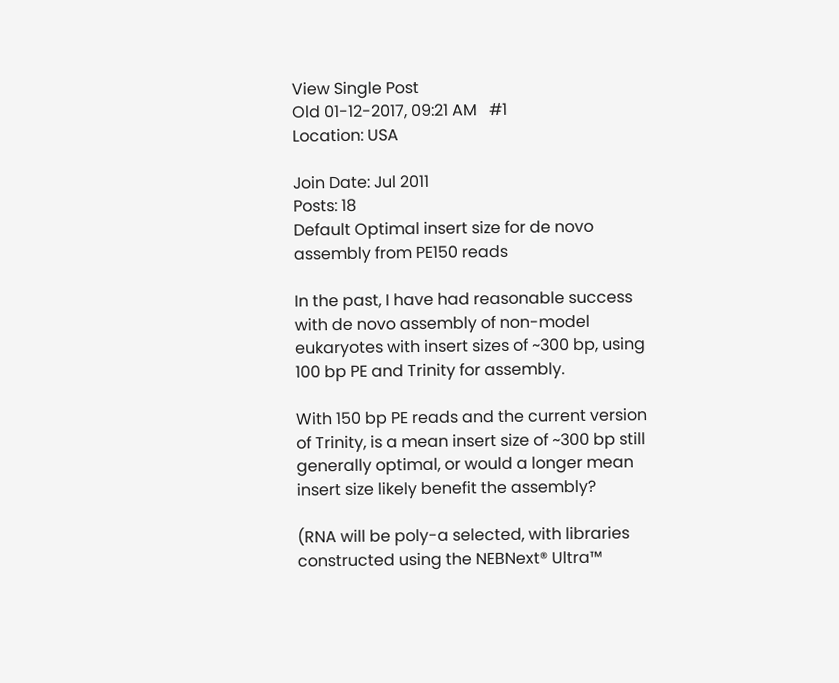View Single Post
Old 01-12-2017, 09:21 AM   #1
Location: USA

Join Date: Jul 2011
Posts: 18
Default Optimal insert size for de novo assembly from PE150 reads

In the past, I have had reasonable success with de novo assembly of non-model eukaryotes with insert sizes of ~300 bp, using 100 bp PE and Trinity for assembly.

With 150 bp PE reads and the current version of Trinity, is a mean insert size of ~300 bp still generally optimal, or would a longer mean insert size likely benefit the assembly?

(RNA will be poly-a selected, with libraries constructed using the NEBNext® Ultra™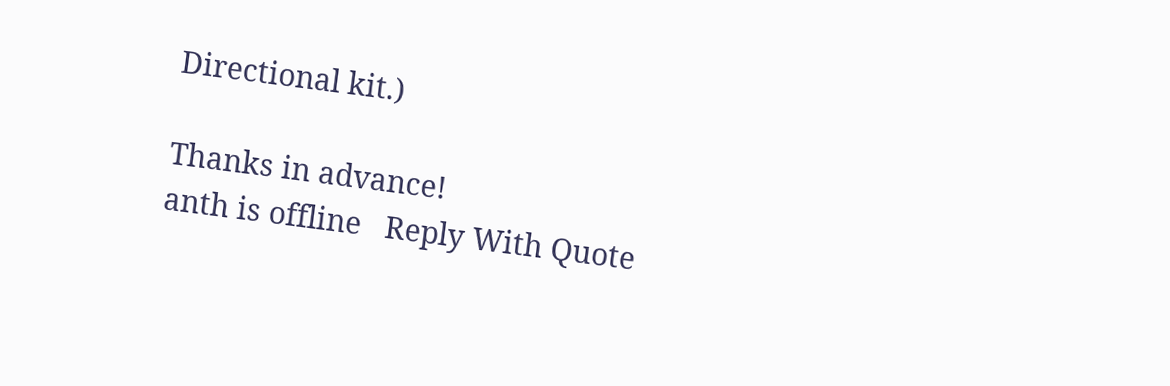Directional kit.)

Thanks in advance!
anth is offline   Reply With Quote